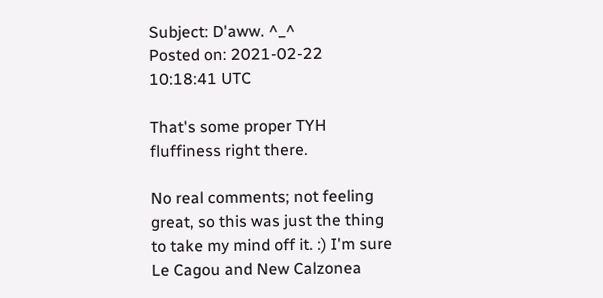Subject: D'aww. ^_^
Posted on: 2021-02-22 10:18:41 UTC

That's some proper TYH fluffiness right there.

No real comments; not feeling great, so this was just the thing to take my mind off it. :) I'm sure Le Cagou and New Calzonea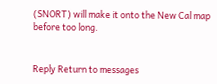(SNORT) will make it onto the New Cal map before too long.


Reply Return to messages